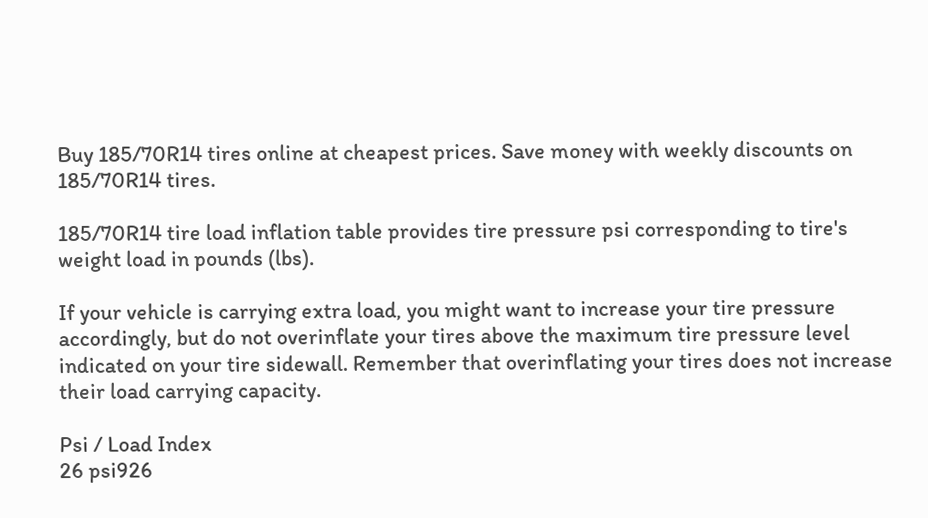Buy 185/70R14 tires online at cheapest prices. Save money with weekly discounts on 185/70R14 tires.

185/70R14 tire load inflation table provides tire pressure psi corresponding to tire's weight load in pounds (lbs).

If your vehicle is carrying extra load, you might want to increase your tire pressure accordingly, but do not overinflate your tires above the maximum tire pressure level indicated on your tire sidewall. Remember that overinflating your tires does not increase their load carrying capacity.

Psi / Load Index
26 psi926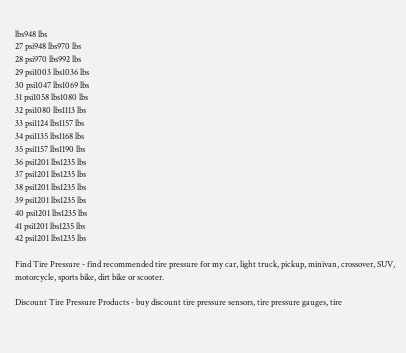lbs948 lbs
27 psi948 lbs970 lbs
28 psi970 lbs992 lbs
29 psi1003 lbs1036 lbs
30 psi1047 lbs1069 lbs
31 psi1058 lbs1080 lbs
32 psi1080 lbs1113 lbs
33 psi1124 lbs1157 lbs
34 psi1135 lbs1168 lbs
35 psi1157 lbs1190 lbs
36 psi1201 lbs1235 lbs
37 psi1201 lbs1235 lbs
38 psi1201 lbs1235 lbs
39 psi1201 lbs1235 lbs
40 psi1201 lbs1235 lbs
41 psi1201 lbs1235 lbs
42 psi1201 lbs1235 lbs

Find Tire Pressure - find recommended tire pressure for my car, light truck, pickup, minivan, crossover, SUV, motorcycle, sports bike, dirt bike or scooter.

Discount Tire Pressure Products - buy discount tire pressure sensors, tire pressure gauges, tire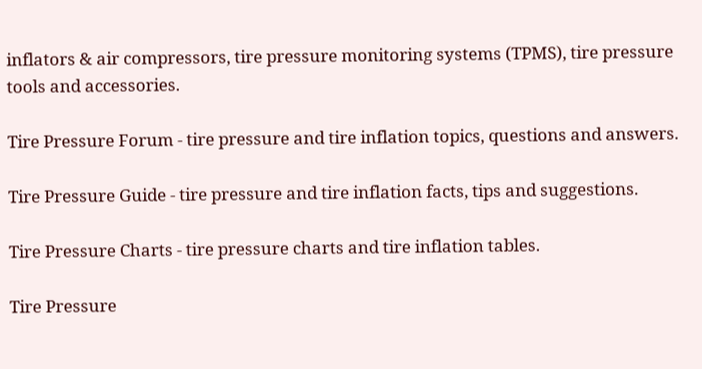inflators & air compressors, tire pressure monitoring systems (TPMS), tire pressure tools and accessories.

Tire Pressure Forum - tire pressure and tire inflation topics, questions and answers.

Tire Pressure Guide - tire pressure and tire inflation facts, tips and suggestions.

Tire Pressure Charts - tire pressure charts and tire inflation tables.

Tire Pressure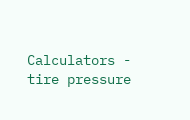Calculators - tire pressure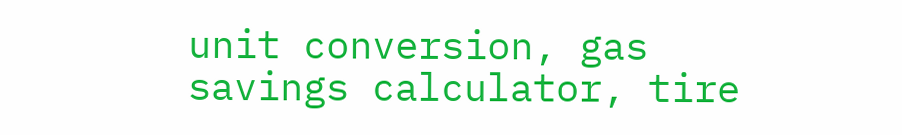unit conversion, gas savings calculator, tire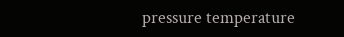pressure temperature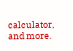calculator, and more.